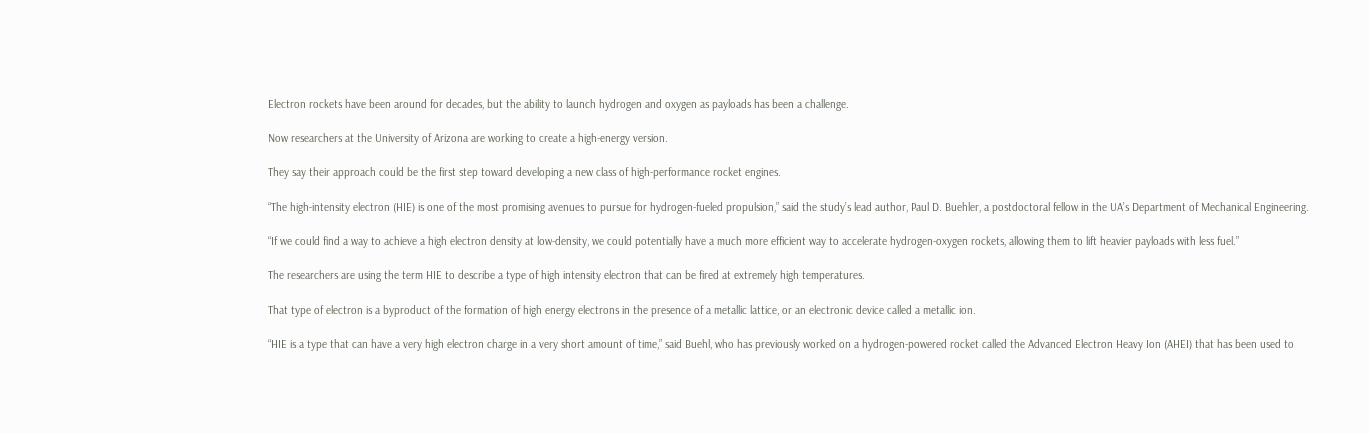Electron rockets have been around for decades, but the ability to launch hydrogen and oxygen as payloads has been a challenge.

Now researchers at the University of Arizona are working to create a high-energy version.

They say their approach could be the first step toward developing a new class of high-performance rocket engines.

“The high-intensity electron (HIE) is one of the most promising avenues to pursue for hydrogen-fueled propulsion,” said the study’s lead author, Paul D. Buehler, a postdoctoral fellow in the UA’s Department of Mechanical Engineering.

“If we could find a way to achieve a high electron density at low-density, we could potentially have a much more efficient way to accelerate hydrogen-oxygen rockets, allowing them to lift heavier payloads with less fuel.”

The researchers are using the term HIE to describe a type of high intensity electron that can be fired at extremely high temperatures.

That type of electron is a byproduct of the formation of high energy electrons in the presence of a metallic lattice, or an electronic device called a metallic ion.

“HIE is a type that can have a very high electron charge in a very short amount of time,” said Buehl, who has previously worked on a hydrogen-powered rocket called the Advanced Electron Heavy Ion (AHEI) that has been used to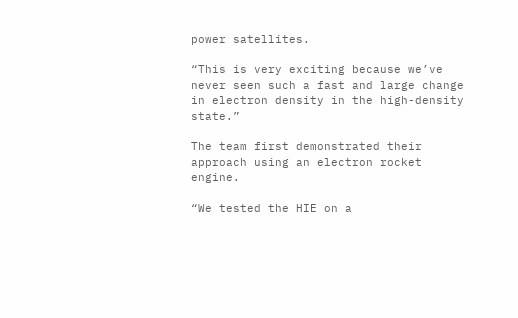power satellites.

“This is very exciting because we’ve never seen such a fast and large change in electron density in the high-density state.”

The team first demonstrated their approach using an electron rocket engine.

“We tested the HIE on a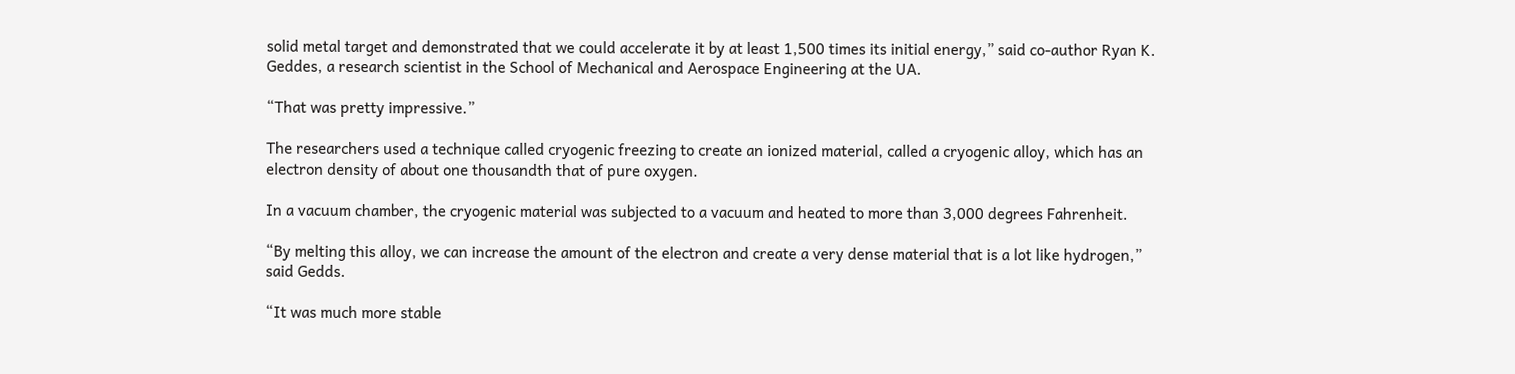solid metal target and demonstrated that we could accelerate it by at least 1,500 times its initial energy,” said co-author Ryan K. Geddes, a research scientist in the School of Mechanical and Aerospace Engineering at the UA.

“That was pretty impressive.”

The researchers used a technique called cryogenic freezing to create an ionized material, called a cryogenic alloy, which has an electron density of about one thousandth that of pure oxygen.

In a vacuum chamber, the cryogenic material was subjected to a vacuum and heated to more than 3,000 degrees Fahrenheit.

“By melting this alloy, we can increase the amount of the electron and create a very dense material that is a lot like hydrogen,” said Gedds.

“It was much more stable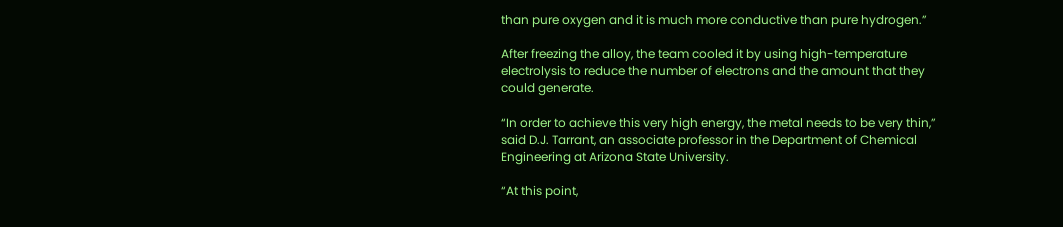than pure oxygen and it is much more conductive than pure hydrogen.”

After freezing the alloy, the team cooled it by using high-temperature electrolysis to reduce the number of electrons and the amount that they could generate.

“In order to achieve this very high energy, the metal needs to be very thin,” said D.J. Tarrant, an associate professor in the Department of Chemical Engineering at Arizona State University.

“At this point,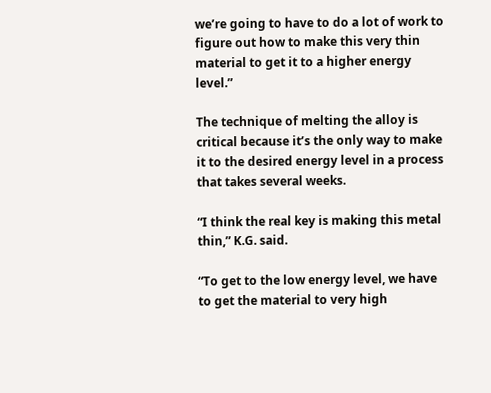we’re going to have to do a lot of work to figure out how to make this very thin material to get it to a higher energy level.”

The technique of melting the alloy is critical because it’s the only way to make it to the desired energy level in a process that takes several weeks.

“I think the real key is making this metal thin,” K.G. said.

“To get to the low energy level, we have to get the material to very high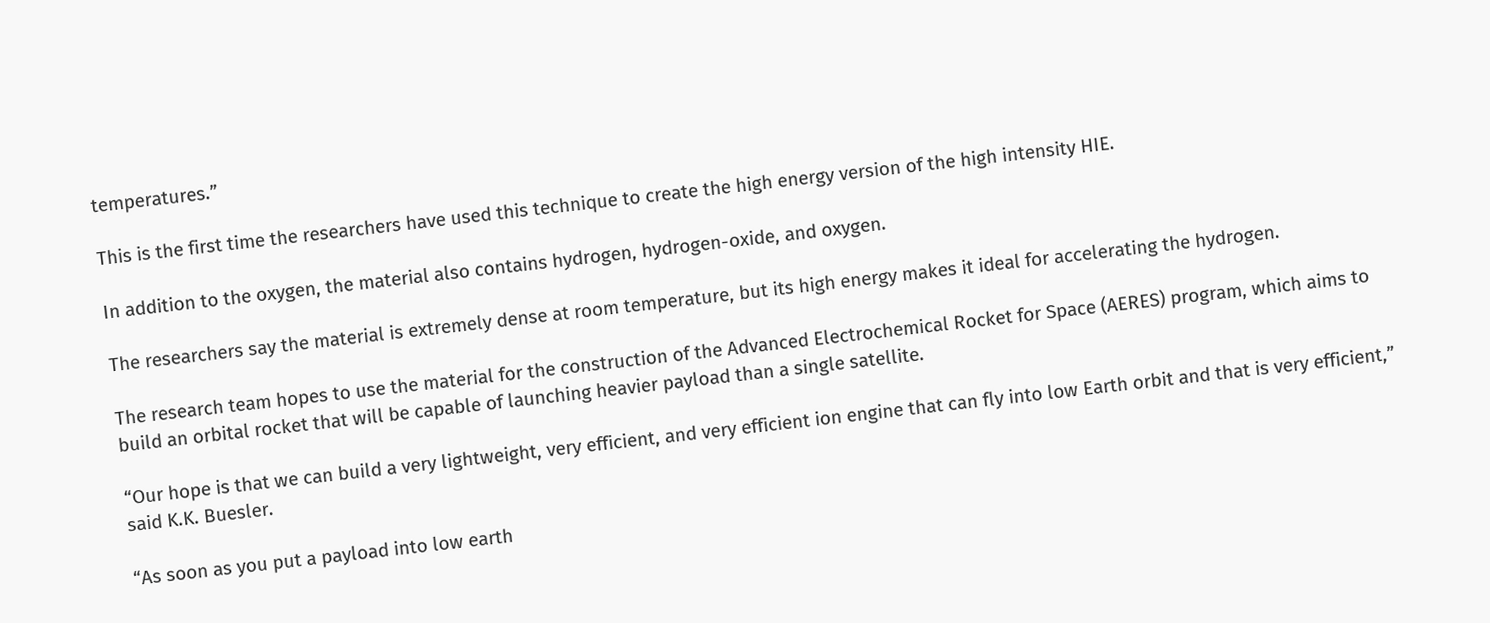temperatures.”

This is the first time the researchers have used this technique to create the high energy version of the high intensity HIE.

In addition to the oxygen, the material also contains hydrogen, hydrogen-oxide, and oxygen.

The researchers say the material is extremely dense at room temperature, but its high energy makes it ideal for accelerating the hydrogen.

The research team hopes to use the material for the construction of the Advanced Electrochemical Rocket for Space (AERES) program, which aims to build an orbital rocket that will be capable of launching heavier payload than a single satellite.

“Our hope is that we can build a very lightweight, very efficient, and very efficient ion engine that can fly into low Earth orbit and that is very efficient,” said K.K. Buesler.

“As soon as you put a payload into low earth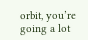orbit, you’re going a lot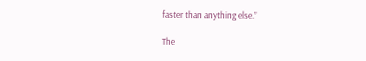faster than anything else.”

The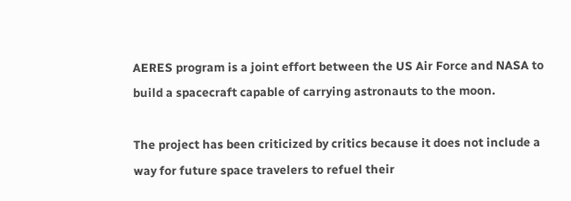AERES program is a joint effort between the US Air Force and NASA to build a spacecraft capable of carrying astronauts to the moon.

The project has been criticized by critics because it does not include a way for future space travelers to refuel their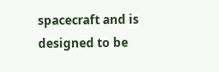spacecraft and is designed to be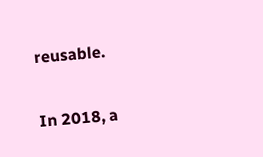reusable.

In 2018, a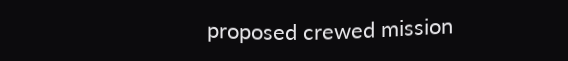proposed crewed mission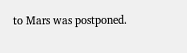to Mars was postponed.